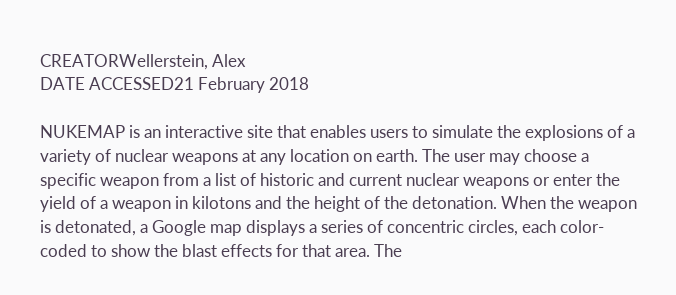CREATORWellerstein, Alex
DATE ACCESSED21 February 2018

NUKEMAP is an interactive site that enables users to simulate the explosions of a variety of nuclear weapons at any location on earth. The user may choose a specific weapon from a list of historic and current nuclear weapons or enter the yield of a weapon in kilotons and the height of the detonation. When the weapon is detonated, a Google map displays a series of concentric circles, each color-coded to show the blast effects for that area. The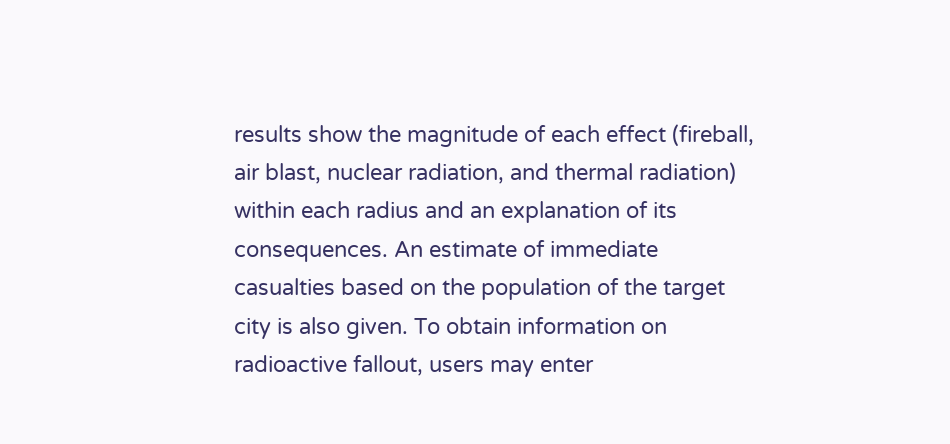results show the magnitude of each effect (fireball, air blast, nuclear radiation, and thermal radiation) within each radius and an explanation of its consequences. An estimate of immediate casualties based on the population of the target city is also given. To obtain information on radioactive fallout, users may enter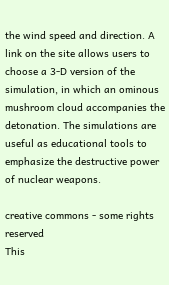the wind speed and direction. A link on the site allows users to choose a 3-D version of the simulation, in which an ominous mushroom cloud accompanies the detonation. The simulations are useful as educational tools to emphasize the destructive power of nuclear weapons.

creative commons - some rights reserved
This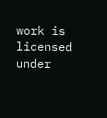work is licensed under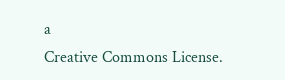a
Creative Commons License.